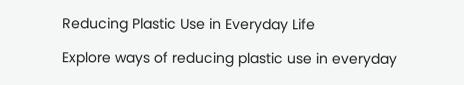Reducing Plastic Use in Everyday Life

Explore ways of reducing plastic use in everyday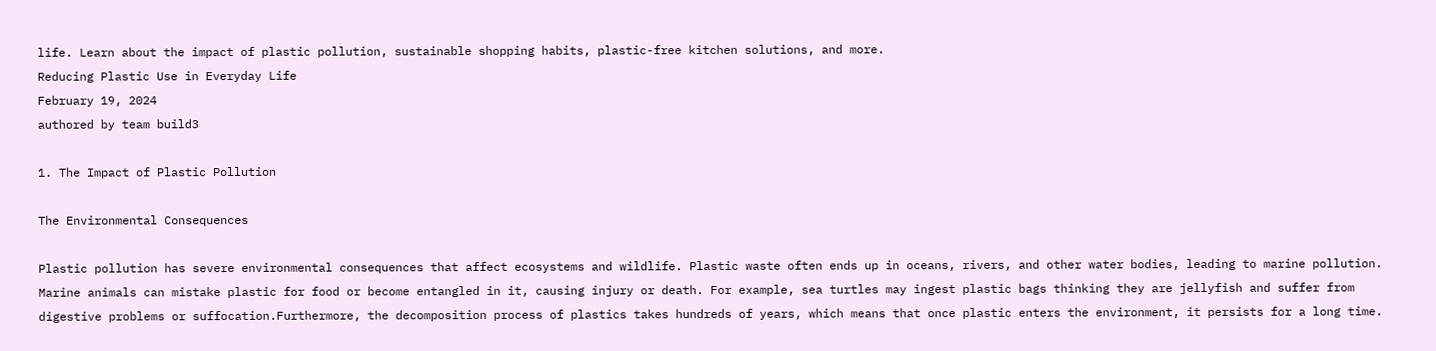life. Learn about the impact of plastic pollution, sustainable shopping habits, plastic-free kitchen solutions, and more.
Reducing Plastic Use in Everyday Life
February 19, 2024
authored by team build3

1. The Impact of Plastic Pollution

The Environmental Consequences

Plastic pollution has severe environmental consequences that affect ecosystems and wildlife. Plastic waste often ends up in oceans, rivers, and other water bodies, leading to marine pollution. Marine animals can mistake plastic for food or become entangled in it, causing injury or death. For example, sea turtles may ingest plastic bags thinking they are jellyfish and suffer from digestive problems or suffocation.Furthermore, the decomposition process of plastics takes hundreds of years, which means that once plastic enters the environment, it persists for a long time.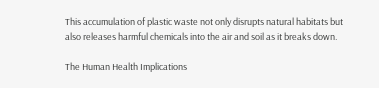This accumulation of plastic waste not only disrupts natural habitats but also releases harmful chemicals into the air and soil as it breaks down.

The Human Health Implications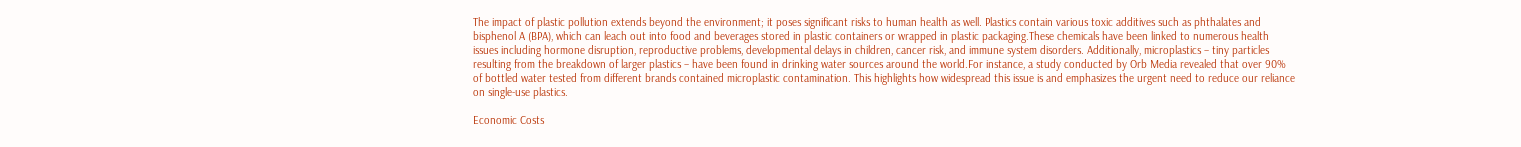The impact of plastic pollution extends beyond the environment; it poses significant risks to human health as well. Plastics contain various toxic additives such as phthalates and bisphenol A (BPA), which can leach out into food and beverages stored in plastic containers or wrapped in plastic packaging.These chemicals have been linked to numerous health issues including hormone disruption, reproductive problems, developmental delays in children, cancer risk, and immune system disorders. Additionally, microplastics – tiny particles resulting from the breakdown of larger plastics – have been found in drinking water sources around the world.For instance, a study conducted by Orb Media revealed that over 90% of bottled water tested from different brands contained microplastic contamination. This highlights how widespread this issue is and emphasizes the urgent need to reduce our reliance on single-use plastics.

Economic Costs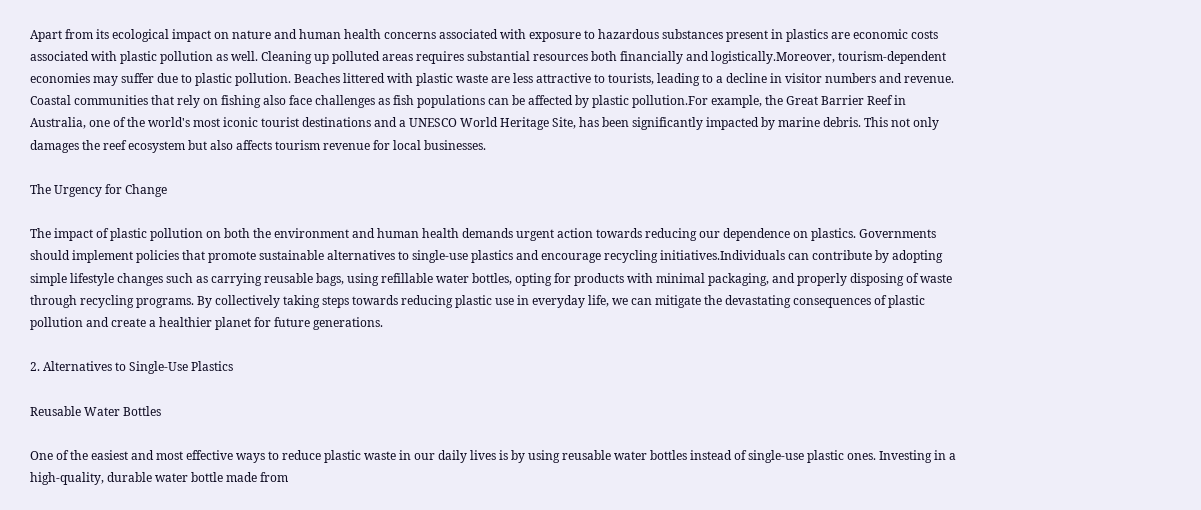Apart from its ecological impact on nature and human health concerns associated with exposure to hazardous substances present in plastics are economic costs associated with plastic pollution as well. Cleaning up polluted areas requires substantial resources both financially and logistically.Moreover, tourism-dependent economies may suffer due to plastic pollution. Beaches littered with plastic waste are less attractive to tourists, leading to a decline in visitor numbers and revenue. Coastal communities that rely on fishing also face challenges as fish populations can be affected by plastic pollution.For example, the Great Barrier Reef in Australia, one of the world's most iconic tourist destinations and a UNESCO World Heritage Site, has been significantly impacted by marine debris. This not only damages the reef ecosystem but also affects tourism revenue for local businesses.

The Urgency for Change

The impact of plastic pollution on both the environment and human health demands urgent action towards reducing our dependence on plastics. Governments should implement policies that promote sustainable alternatives to single-use plastics and encourage recycling initiatives.Individuals can contribute by adopting simple lifestyle changes such as carrying reusable bags, using refillable water bottles, opting for products with minimal packaging, and properly disposing of waste through recycling programs. By collectively taking steps towards reducing plastic use in everyday life, we can mitigate the devastating consequences of plastic pollution and create a healthier planet for future generations.

2. Alternatives to Single-Use Plastics

Reusable Water Bottles

One of the easiest and most effective ways to reduce plastic waste in our daily lives is by using reusable water bottles instead of single-use plastic ones. Investing in a high-quality, durable water bottle made from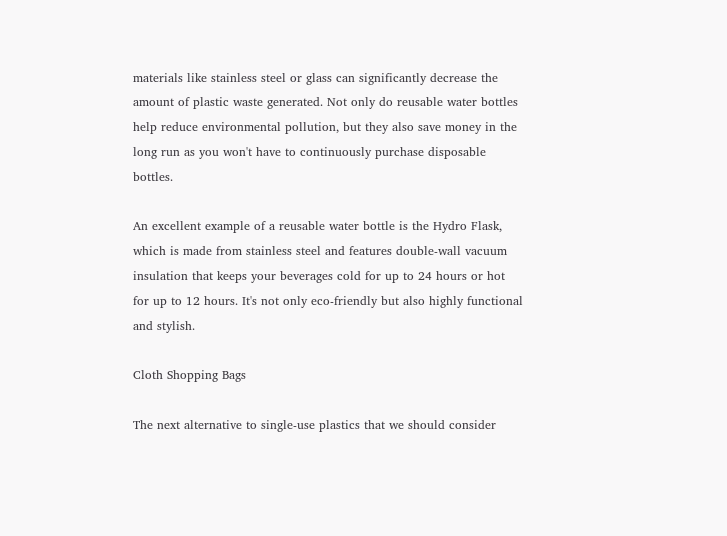materials like stainless steel or glass can significantly decrease the amount of plastic waste generated. Not only do reusable water bottles help reduce environmental pollution, but they also save money in the long run as you won't have to continuously purchase disposable bottles.

An excellent example of a reusable water bottle is the Hydro Flask, which is made from stainless steel and features double-wall vacuum insulation that keeps your beverages cold for up to 24 hours or hot for up to 12 hours. It's not only eco-friendly but also highly functional and stylish.

Cloth Shopping Bags

The next alternative to single-use plastics that we should consider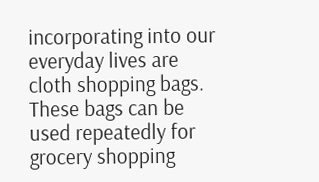incorporating into our everyday lives are cloth shopping bags. These bags can be used repeatedly for grocery shopping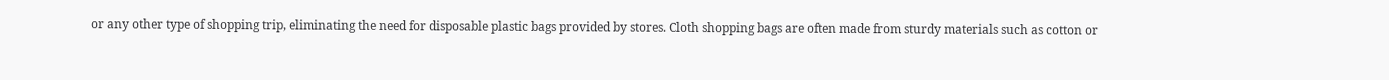or any other type of shopping trip, eliminating the need for disposable plastic bags provided by stores. Cloth shopping bags are often made from sturdy materials such as cotton or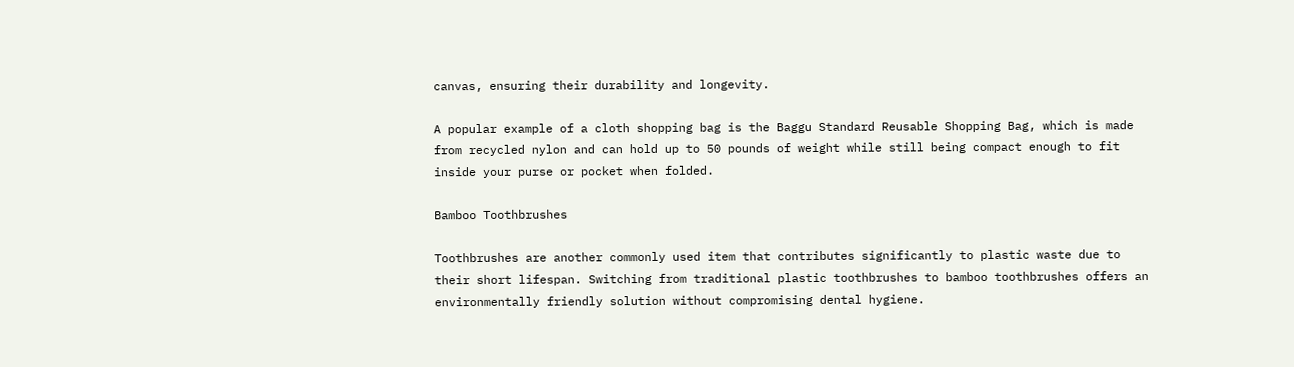canvas, ensuring their durability and longevity.

A popular example of a cloth shopping bag is the Baggu Standard Reusable Shopping Bag, which is made from recycled nylon and can hold up to 50 pounds of weight while still being compact enough to fit inside your purse or pocket when folded.

Bamboo Toothbrushes

Toothbrushes are another commonly used item that contributes significantly to plastic waste due to their short lifespan. Switching from traditional plastic toothbrushes to bamboo toothbrushes offers an environmentally friendly solution without compromising dental hygiene.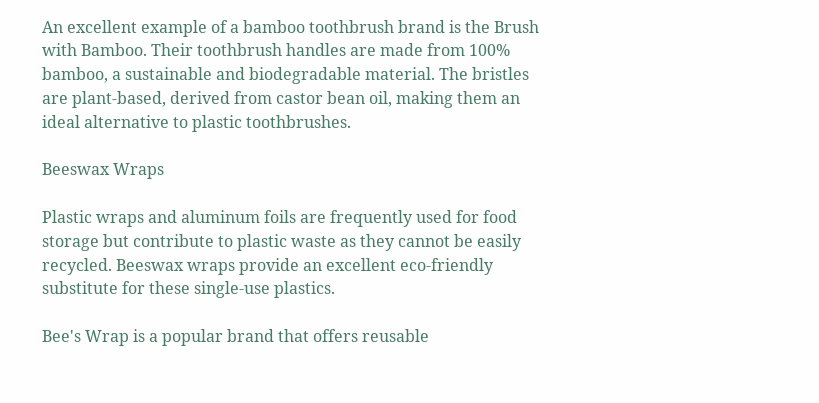An excellent example of a bamboo toothbrush brand is the Brush with Bamboo. Their toothbrush handles are made from 100% bamboo, a sustainable and biodegradable material. The bristles are plant-based, derived from castor bean oil, making them an ideal alternative to plastic toothbrushes.

Beeswax Wraps

Plastic wraps and aluminum foils are frequently used for food storage but contribute to plastic waste as they cannot be easily recycled. Beeswax wraps provide an excellent eco-friendly substitute for these single-use plastics.

Bee's Wrap is a popular brand that offers reusable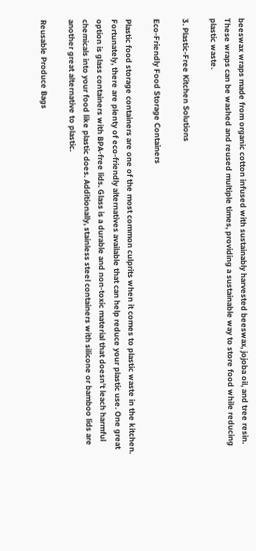beeswax wraps made from organic cotton infused with sustainably harvested beeswax, jojoba oil, and tree resin. These wraps can be washed and reused multiple times, providing a sustainable way to store food while reducing plastic waste.

3. Plastic-Free Kitchen Solutions

Eco-Friendly Food Storage Containers

Plastic food storage containers are one of the most common culprits when it comes to plastic waste in the kitchen. Fortunately, there are plenty of eco-friendly alternatives available that can help reduce your plastic use. One great option is glass containers with BPA-free lids. Glass is a durable and non-toxic material that doesn't leach harmful chemicals into your food like plastic does. Additionally, stainless steel containers with silicone or bamboo lids are another great alternative to plastic.

Reusable Produce Bags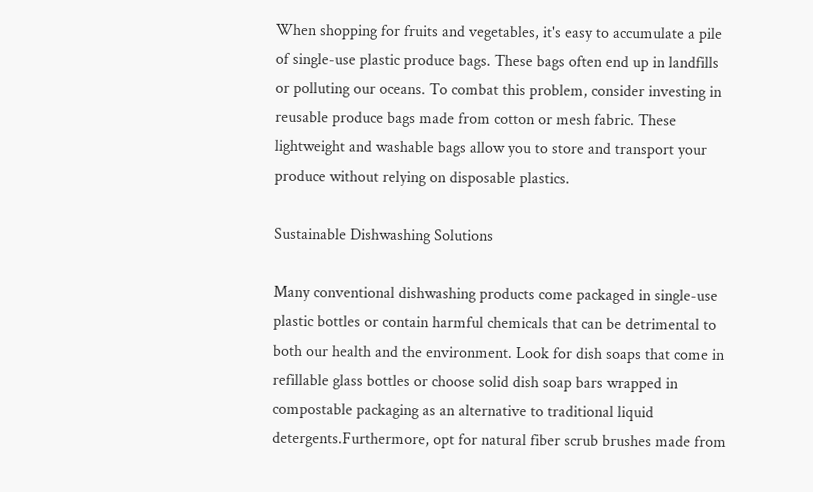When shopping for fruits and vegetables, it's easy to accumulate a pile of single-use plastic produce bags. These bags often end up in landfills or polluting our oceans. To combat this problem, consider investing in reusable produce bags made from cotton or mesh fabric. These lightweight and washable bags allow you to store and transport your produce without relying on disposable plastics.

Sustainable Dishwashing Solutions

Many conventional dishwashing products come packaged in single-use plastic bottles or contain harmful chemicals that can be detrimental to both our health and the environment. Look for dish soaps that come in refillable glass bottles or choose solid dish soap bars wrapped in compostable packaging as an alternative to traditional liquid detergents.Furthermore, opt for natural fiber scrub brushes made from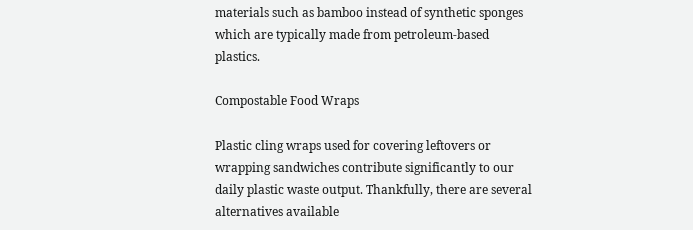materials such as bamboo instead of synthetic sponges which are typically made from petroleum-based plastics.

Compostable Food Wraps

Plastic cling wraps used for covering leftovers or wrapping sandwiches contribute significantly to our daily plastic waste output. Thankfully, there are several alternatives available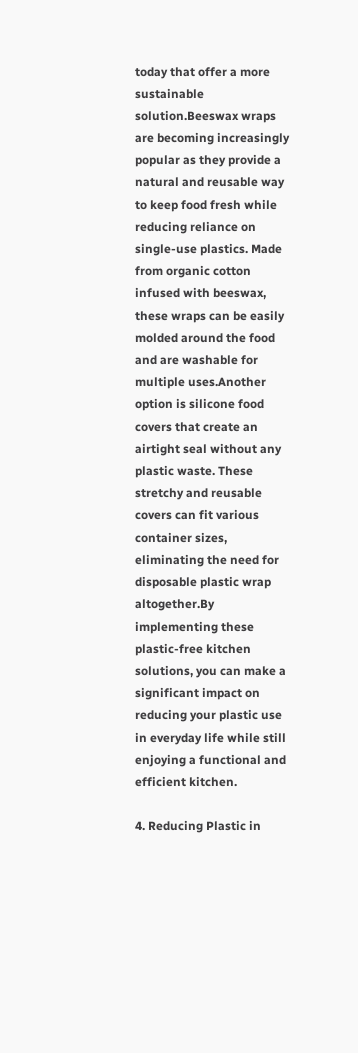today that offer a more sustainable solution.Beeswax wraps are becoming increasingly popular as they provide a natural and reusable way to keep food fresh while reducing reliance on single-use plastics. Made from organic cotton infused with beeswax, these wraps can be easily molded around the food and are washable for multiple uses.Another option is silicone food covers that create an airtight seal without any plastic waste. These stretchy and reusable covers can fit various container sizes, eliminating the need for disposable plastic wrap altogether.By implementing these plastic-free kitchen solutions, you can make a significant impact on reducing your plastic use in everyday life while still enjoying a functional and efficient kitchen.

4. Reducing Plastic in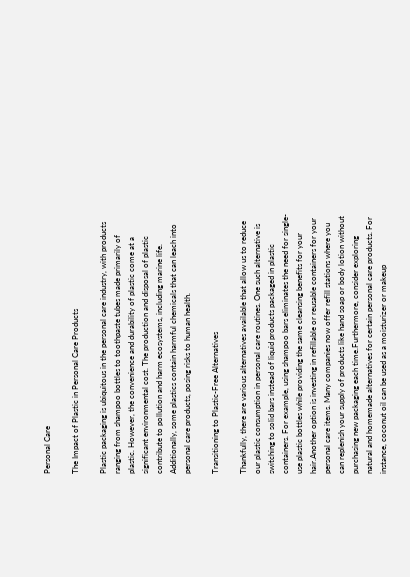Personal Care

The Impact of Plastic in Personal Care Products

Plastic packaging is ubiquitous in the personal care industry, with products ranging from shampoo bottles to toothpaste tubes made primarily of plastic. However, the convenience and durability of plastic come at a significant environmental cost. The production and disposal of plastic contribute to pollution and harm ecosystems, including marine life. Additionally, some plastics contain harmful chemicals that can leach into personal care products, posing risks to human health.

Transitioning to Plastic-Free Alternatives

Thankfully, there are various alternatives available that allow us to reduce our plastic consumption in personal care routines. One such alternative is switching to solid bars instead of liquid products packaged in plastic containers. For example, using shampoo bars eliminates the need for single-use plastic bottles while providing the same cleansing benefits for your hair.Another option is investing in refillable or reusable containers for your personal care items. Many companies now offer refill stations where you can replenish your supply of products like hand soap or body lotion without purchasing new packaging each time.Furthermore, consider exploring natural and homemade alternatives for certain personal care products. For instance, coconut oil can be used as a moisturizer or makeup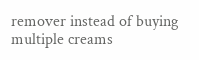remover instead of buying multiple creams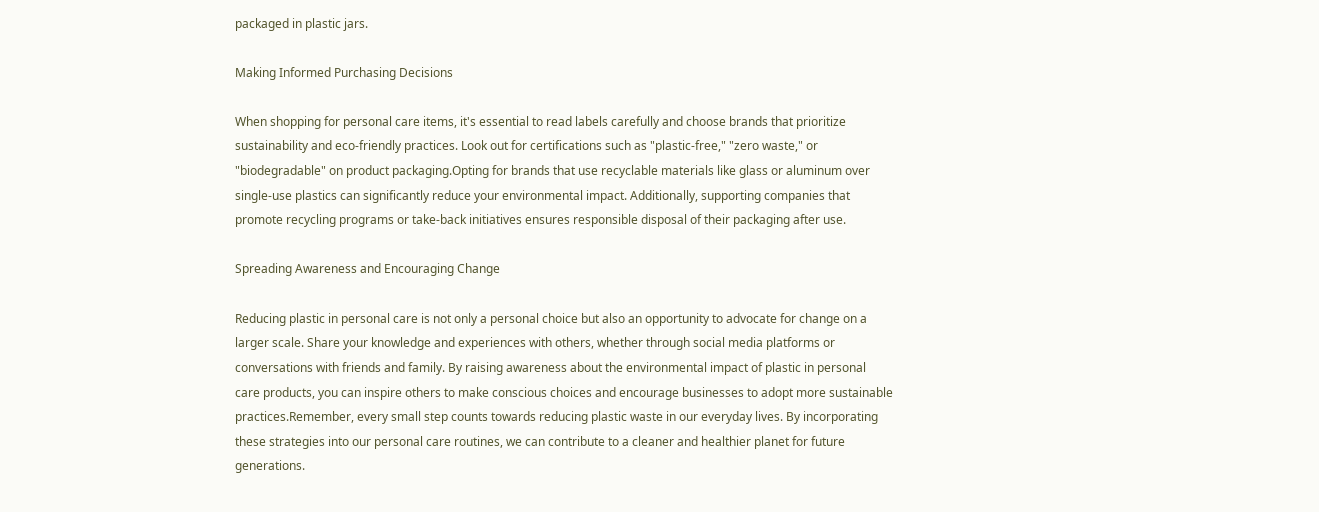packaged in plastic jars.

Making Informed Purchasing Decisions

When shopping for personal care items, it's essential to read labels carefully and choose brands that prioritize sustainability and eco-friendly practices. Look out for certifications such as "plastic-free," "zero waste," or "biodegradable" on product packaging.Opting for brands that use recyclable materials like glass or aluminum over single-use plastics can significantly reduce your environmental impact. Additionally, supporting companies that promote recycling programs or take-back initiatives ensures responsible disposal of their packaging after use.

Spreading Awareness and Encouraging Change

Reducing plastic in personal care is not only a personal choice but also an opportunity to advocate for change on a larger scale. Share your knowledge and experiences with others, whether through social media platforms or conversations with friends and family. By raising awareness about the environmental impact of plastic in personal care products, you can inspire others to make conscious choices and encourage businesses to adopt more sustainable practices.Remember, every small step counts towards reducing plastic waste in our everyday lives. By incorporating these strategies into our personal care routines, we can contribute to a cleaner and healthier planet for future generations.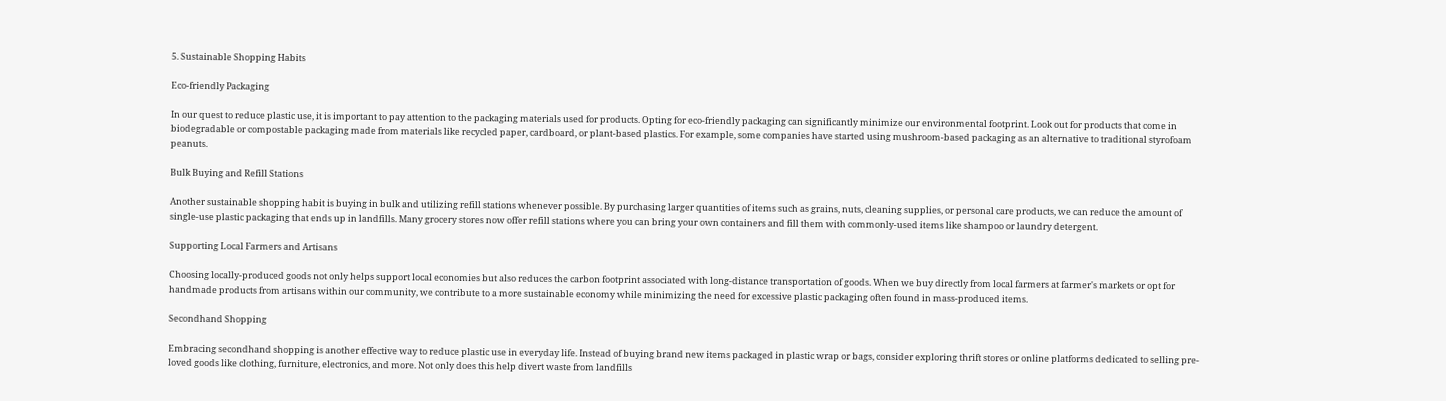5. Sustainable Shopping Habits

Eco-friendly Packaging

In our quest to reduce plastic use, it is important to pay attention to the packaging materials used for products. Opting for eco-friendly packaging can significantly minimize our environmental footprint. Look out for products that come in biodegradable or compostable packaging made from materials like recycled paper, cardboard, or plant-based plastics. For example, some companies have started using mushroom-based packaging as an alternative to traditional styrofoam peanuts.

Bulk Buying and Refill Stations

Another sustainable shopping habit is buying in bulk and utilizing refill stations whenever possible. By purchasing larger quantities of items such as grains, nuts, cleaning supplies, or personal care products, we can reduce the amount of single-use plastic packaging that ends up in landfills. Many grocery stores now offer refill stations where you can bring your own containers and fill them with commonly-used items like shampoo or laundry detergent.

Supporting Local Farmers and Artisans

Choosing locally-produced goods not only helps support local economies but also reduces the carbon footprint associated with long-distance transportation of goods. When we buy directly from local farmers at farmer's markets or opt for handmade products from artisans within our community, we contribute to a more sustainable economy while minimizing the need for excessive plastic packaging often found in mass-produced items.

Secondhand Shopping

Embracing secondhand shopping is another effective way to reduce plastic use in everyday life. Instead of buying brand new items packaged in plastic wrap or bags, consider exploring thrift stores or online platforms dedicated to selling pre-loved goods like clothing, furniture, electronics, and more. Not only does this help divert waste from landfills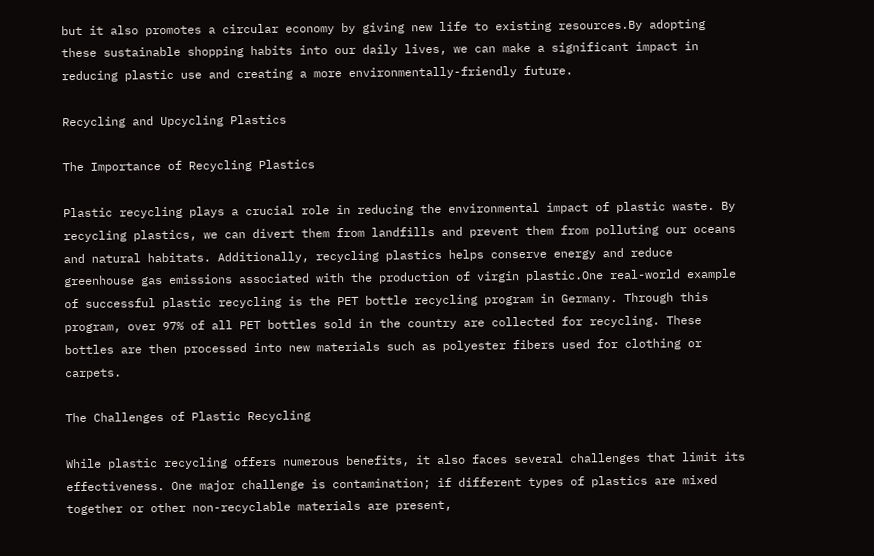but it also promotes a circular economy by giving new life to existing resources.By adopting these sustainable shopping habits into our daily lives, we can make a significant impact in reducing plastic use and creating a more environmentally-friendly future.

Recycling and Upcycling Plastics

The Importance of Recycling Plastics

Plastic recycling plays a crucial role in reducing the environmental impact of plastic waste. By recycling plastics, we can divert them from landfills and prevent them from polluting our oceans and natural habitats. Additionally, recycling plastics helps conserve energy and reduce greenhouse gas emissions associated with the production of virgin plastic.One real-world example of successful plastic recycling is the PET bottle recycling program in Germany. Through this program, over 97% of all PET bottles sold in the country are collected for recycling. These bottles are then processed into new materials such as polyester fibers used for clothing or carpets.

The Challenges of Plastic Recycling

While plastic recycling offers numerous benefits, it also faces several challenges that limit its effectiveness. One major challenge is contamination; if different types of plastics are mixed together or other non-recyclable materials are present,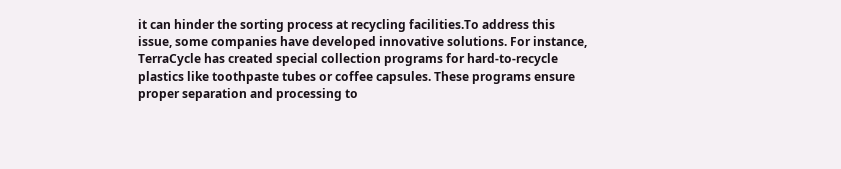it can hinder the sorting process at recycling facilities.To address this issue, some companies have developed innovative solutions. For instance, TerraCycle has created special collection programs for hard-to-recycle plastics like toothpaste tubes or coffee capsules. These programs ensure proper separation and processing to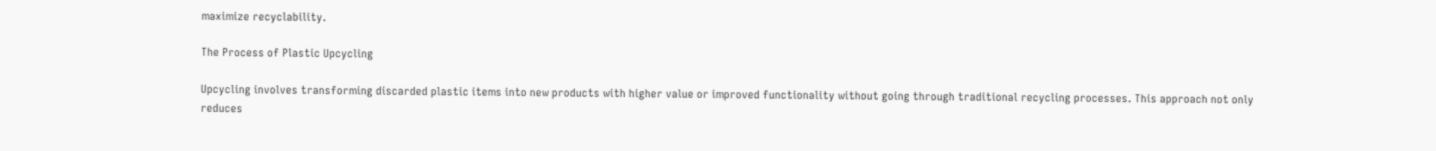maximize recyclability.

The Process of Plastic Upcycling

Upcycling involves transforming discarded plastic items into new products with higher value or improved functionality without going through traditional recycling processes. This approach not only reduces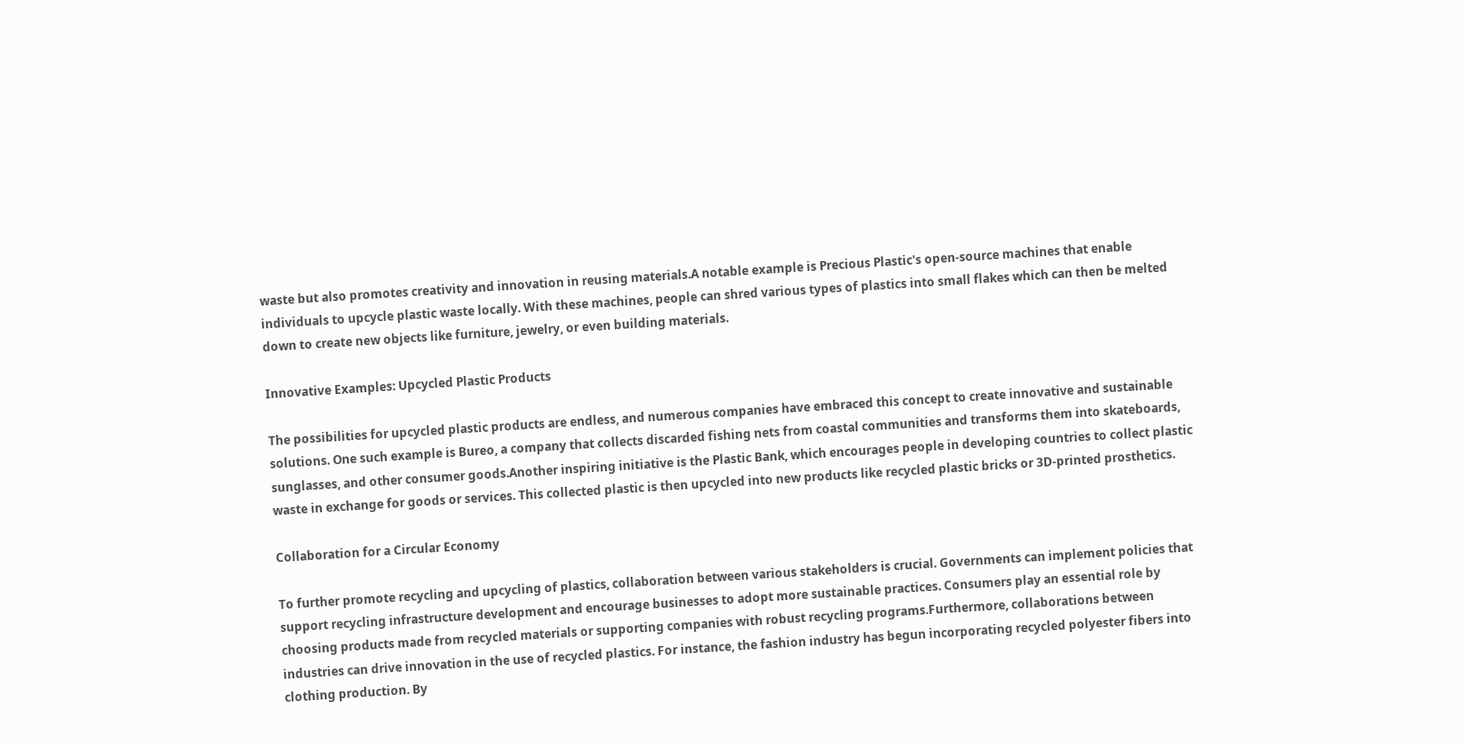waste but also promotes creativity and innovation in reusing materials.A notable example is Precious Plastic's open-source machines that enable individuals to upcycle plastic waste locally. With these machines, people can shred various types of plastics into small flakes which can then be melted down to create new objects like furniture, jewelry, or even building materials.

Innovative Examples: Upcycled Plastic Products

The possibilities for upcycled plastic products are endless, and numerous companies have embraced this concept to create innovative and sustainable solutions. One such example is Bureo, a company that collects discarded fishing nets from coastal communities and transforms them into skateboards, sunglasses, and other consumer goods.Another inspiring initiative is the Plastic Bank, which encourages people in developing countries to collect plastic waste in exchange for goods or services. This collected plastic is then upcycled into new products like recycled plastic bricks or 3D-printed prosthetics.

Collaboration for a Circular Economy

To further promote recycling and upcycling of plastics, collaboration between various stakeholders is crucial. Governments can implement policies that support recycling infrastructure development and encourage businesses to adopt more sustainable practices. Consumers play an essential role by choosing products made from recycled materials or supporting companies with robust recycling programs.Furthermore, collaborations between industries can drive innovation in the use of recycled plastics. For instance, the fashion industry has begun incorporating recycled polyester fibers into clothing production. By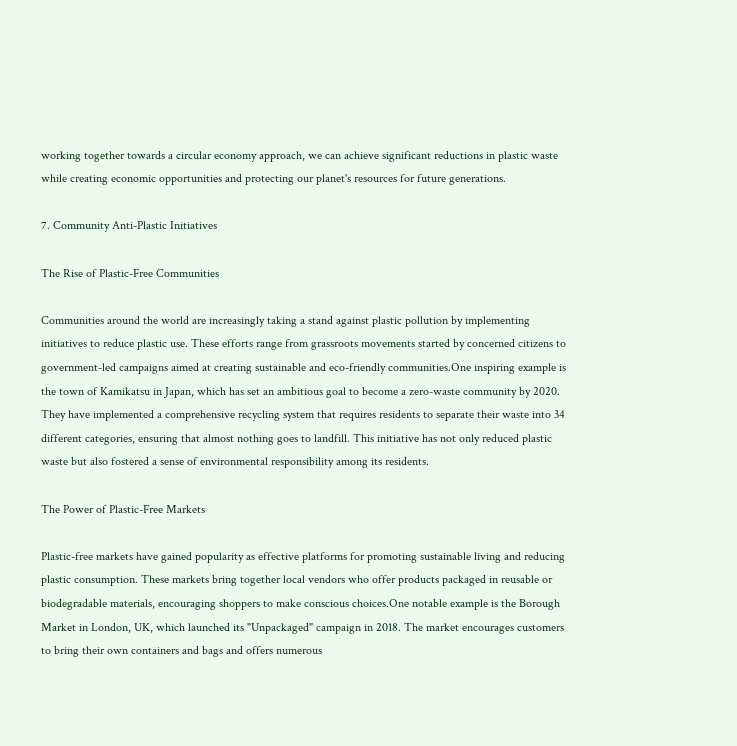working together towards a circular economy approach, we can achieve significant reductions in plastic waste while creating economic opportunities and protecting our planet's resources for future generations.

7. Community Anti-Plastic Initiatives

The Rise of Plastic-Free Communities

Communities around the world are increasingly taking a stand against plastic pollution by implementing initiatives to reduce plastic use. These efforts range from grassroots movements started by concerned citizens to government-led campaigns aimed at creating sustainable and eco-friendly communities.One inspiring example is the town of Kamikatsu in Japan, which has set an ambitious goal to become a zero-waste community by 2020. They have implemented a comprehensive recycling system that requires residents to separate their waste into 34 different categories, ensuring that almost nothing goes to landfill. This initiative has not only reduced plastic waste but also fostered a sense of environmental responsibility among its residents.

The Power of Plastic-Free Markets

Plastic-free markets have gained popularity as effective platforms for promoting sustainable living and reducing plastic consumption. These markets bring together local vendors who offer products packaged in reusable or biodegradable materials, encouraging shoppers to make conscious choices.One notable example is the Borough Market in London, UK, which launched its "Unpackaged" campaign in 2018. The market encourages customers to bring their own containers and bags and offers numerous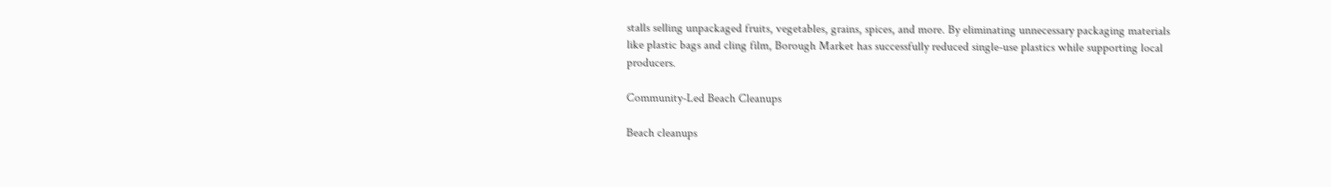stalls selling unpackaged fruits, vegetables, grains, spices, and more. By eliminating unnecessary packaging materials like plastic bags and cling film, Borough Market has successfully reduced single-use plastics while supporting local producers.

Community-Led Beach Cleanups

Beach cleanups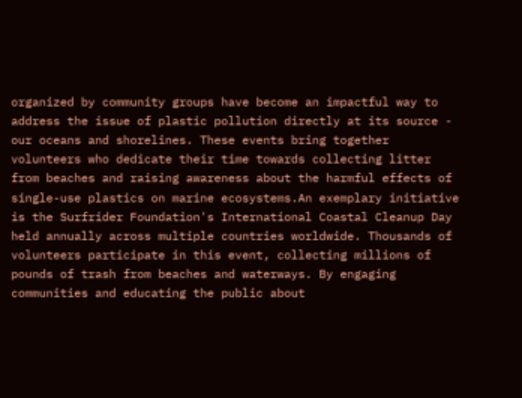organized by community groups have become an impactful way to address the issue of plastic pollution directly at its source - our oceans and shorelines. These events bring together volunteers who dedicate their time towards collecting litter from beaches and raising awareness about the harmful effects of single-use plastics on marine ecosystems.An exemplary initiative is the Surfrider Foundation's International Coastal Cleanup Day held annually across multiple countries worldwide. Thousands of volunteers participate in this event, collecting millions of pounds of trash from beaches and waterways. By engaging communities and educating the public about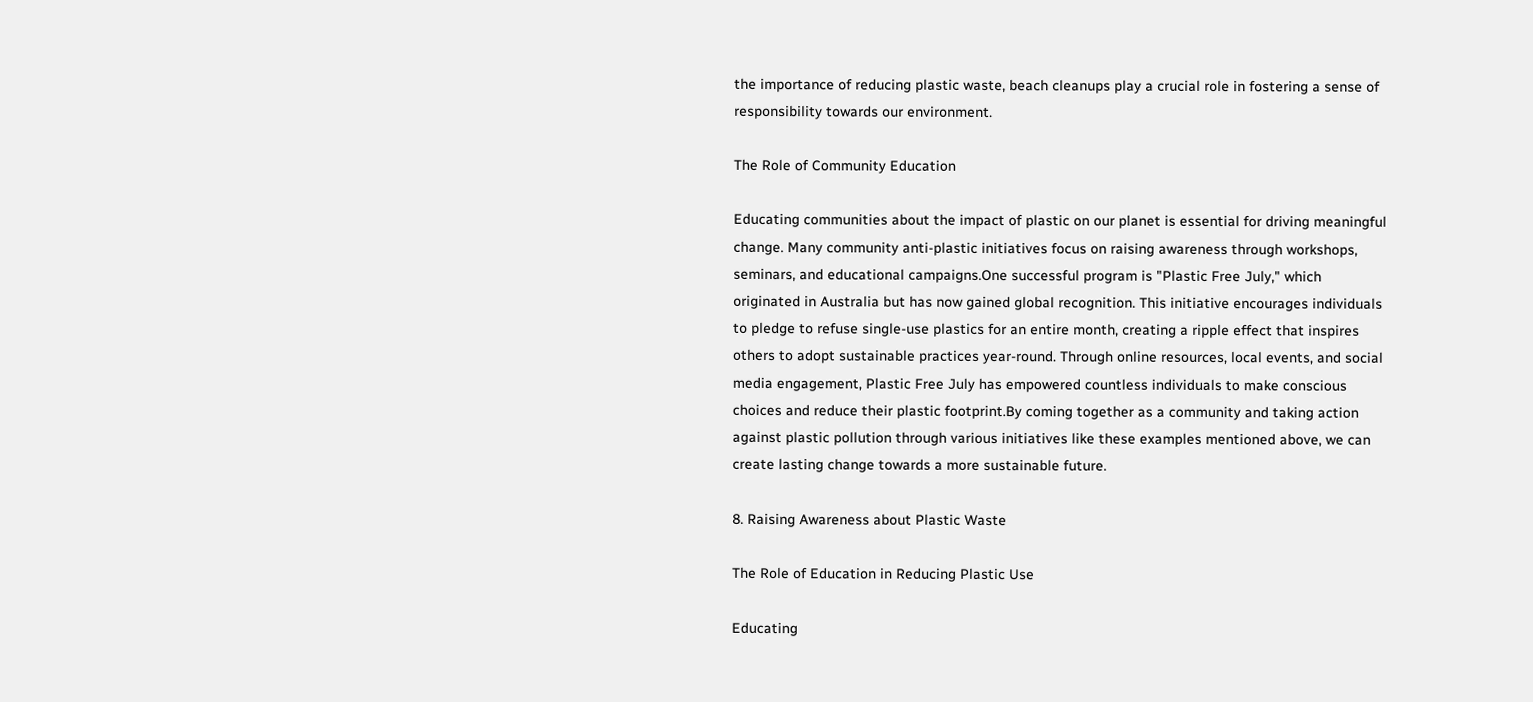the importance of reducing plastic waste, beach cleanups play a crucial role in fostering a sense of responsibility towards our environment.

The Role of Community Education

Educating communities about the impact of plastic on our planet is essential for driving meaningful change. Many community anti-plastic initiatives focus on raising awareness through workshops, seminars, and educational campaigns.One successful program is "Plastic Free July," which originated in Australia but has now gained global recognition. This initiative encourages individuals to pledge to refuse single-use plastics for an entire month, creating a ripple effect that inspires others to adopt sustainable practices year-round. Through online resources, local events, and social media engagement, Plastic Free July has empowered countless individuals to make conscious choices and reduce their plastic footprint.By coming together as a community and taking action against plastic pollution through various initiatives like these examples mentioned above, we can create lasting change towards a more sustainable future.

8. Raising Awareness about Plastic Waste

The Role of Education in Reducing Plastic Use

Educating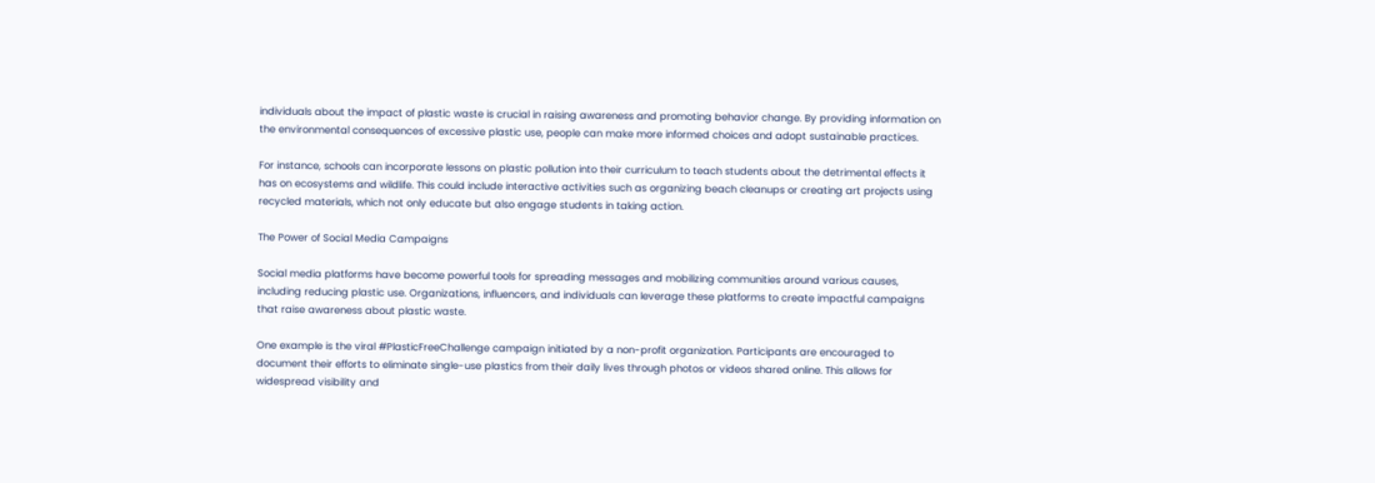individuals about the impact of plastic waste is crucial in raising awareness and promoting behavior change. By providing information on the environmental consequences of excessive plastic use, people can make more informed choices and adopt sustainable practices.

For instance, schools can incorporate lessons on plastic pollution into their curriculum to teach students about the detrimental effects it has on ecosystems and wildlife. This could include interactive activities such as organizing beach cleanups or creating art projects using recycled materials, which not only educate but also engage students in taking action.

The Power of Social Media Campaigns

Social media platforms have become powerful tools for spreading messages and mobilizing communities around various causes, including reducing plastic use. Organizations, influencers, and individuals can leverage these platforms to create impactful campaigns that raise awareness about plastic waste.

One example is the viral #PlasticFreeChallenge campaign initiated by a non-profit organization. Participants are encouraged to document their efforts to eliminate single-use plastics from their daily lives through photos or videos shared online. This allows for widespread visibility and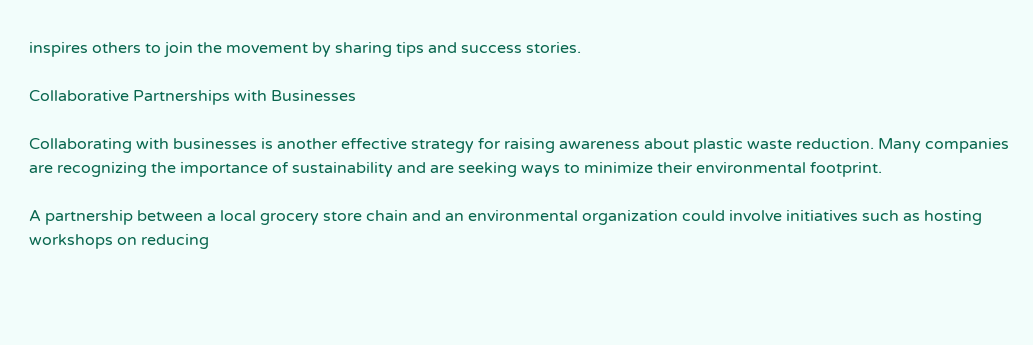inspires others to join the movement by sharing tips and success stories.

Collaborative Partnerships with Businesses

Collaborating with businesses is another effective strategy for raising awareness about plastic waste reduction. Many companies are recognizing the importance of sustainability and are seeking ways to minimize their environmental footprint.

A partnership between a local grocery store chain and an environmental organization could involve initiatives such as hosting workshops on reducing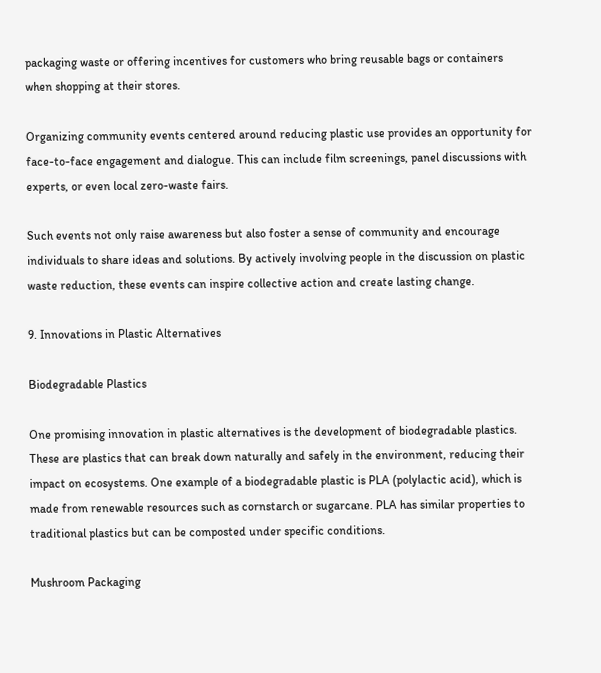packaging waste or offering incentives for customers who bring reusable bags or containers when shopping at their stores.

Organizing community events centered around reducing plastic use provides an opportunity for face-to-face engagement and dialogue. This can include film screenings, panel discussions with experts, or even local zero-waste fairs.

Such events not only raise awareness but also foster a sense of community and encourage individuals to share ideas and solutions. By actively involving people in the discussion on plastic waste reduction, these events can inspire collective action and create lasting change.

9. Innovations in Plastic Alternatives

Biodegradable Plastics

One promising innovation in plastic alternatives is the development of biodegradable plastics. These are plastics that can break down naturally and safely in the environment, reducing their impact on ecosystems. One example of a biodegradable plastic is PLA (polylactic acid), which is made from renewable resources such as cornstarch or sugarcane. PLA has similar properties to traditional plastics but can be composted under specific conditions.

Mushroom Packaging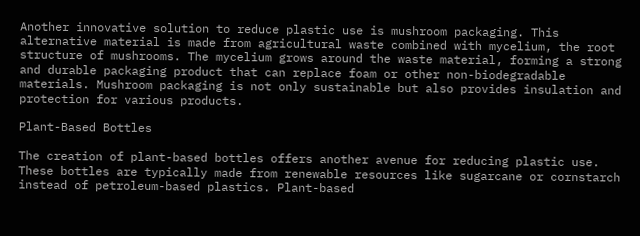Another innovative solution to reduce plastic use is mushroom packaging. This alternative material is made from agricultural waste combined with mycelium, the root structure of mushrooms. The mycelium grows around the waste material, forming a strong and durable packaging product that can replace foam or other non-biodegradable materials. Mushroom packaging is not only sustainable but also provides insulation and protection for various products.

Plant-Based Bottles

The creation of plant-based bottles offers another avenue for reducing plastic use. These bottles are typically made from renewable resources like sugarcane or cornstarch instead of petroleum-based plastics. Plant-based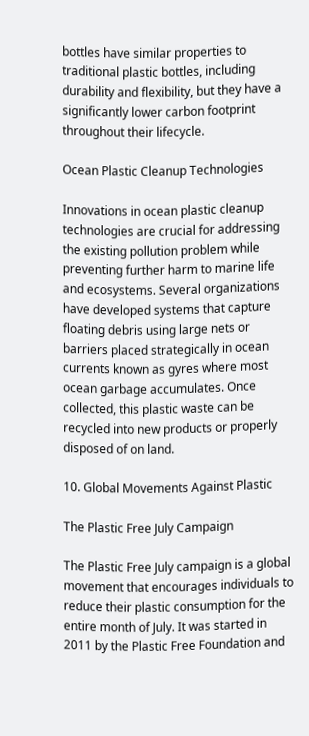bottles have similar properties to traditional plastic bottles, including durability and flexibility, but they have a significantly lower carbon footprint throughout their lifecycle.

Ocean Plastic Cleanup Technologies

Innovations in ocean plastic cleanup technologies are crucial for addressing the existing pollution problem while preventing further harm to marine life and ecosystems. Several organizations have developed systems that capture floating debris using large nets or barriers placed strategically in ocean currents known as gyres where most ocean garbage accumulates. Once collected, this plastic waste can be recycled into new products or properly disposed of on land.

10. Global Movements Against Plastic

The Plastic Free July Campaign

The Plastic Free July campaign is a global movement that encourages individuals to reduce their plastic consumption for the entire month of July. It was started in 2011 by the Plastic Free Foundation and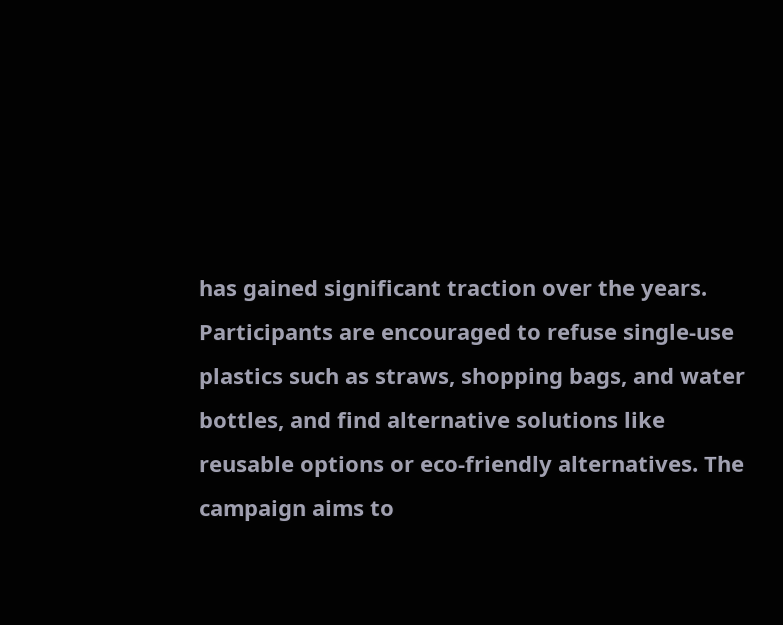has gained significant traction over the years. Participants are encouraged to refuse single-use plastics such as straws, shopping bags, and water bottles, and find alternative solutions like reusable options or eco-friendly alternatives. The campaign aims to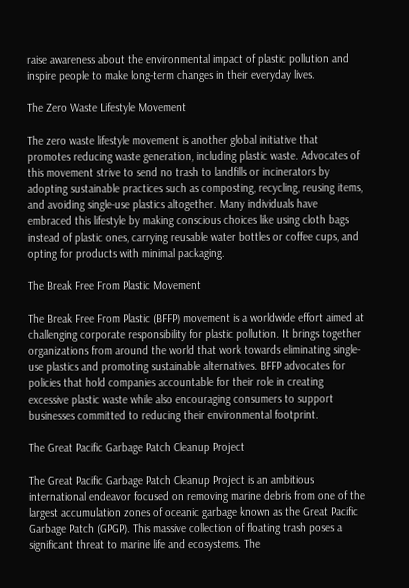raise awareness about the environmental impact of plastic pollution and inspire people to make long-term changes in their everyday lives.

The Zero Waste Lifestyle Movement

The zero waste lifestyle movement is another global initiative that promotes reducing waste generation, including plastic waste. Advocates of this movement strive to send no trash to landfills or incinerators by adopting sustainable practices such as composting, recycling, reusing items, and avoiding single-use plastics altogether. Many individuals have embraced this lifestyle by making conscious choices like using cloth bags instead of plastic ones, carrying reusable water bottles or coffee cups, and opting for products with minimal packaging.

The Break Free From Plastic Movement

The Break Free From Plastic (BFFP) movement is a worldwide effort aimed at challenging corporate responsibility for plastic pollution. It brings together organizations from around the world that work towards eliminating single-use plastics and promoting sustainable alternatives. BFFP advocates for policies that hold companies accountable for their role in creating excessive plastic waste while also encouraging consumers to support businesses committed to reducing their environmental footprint.

The Great Pacific Garbage Patch Cleanup Project

The Great Pacific Garbage Patch Cleanup Project is an ambitious international endeavor focused on removing marine debris from one of the largest accumulation zones of oceanic garbage known as the Great Pacific Garbage Patch (GPGP). This massive collection of floating trash poses a significant threat to marine life and ecosystems. The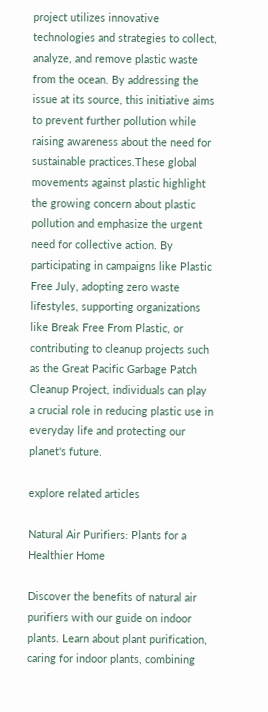project utilizes innovative technologies and strategies to collect, analyze, and remove plastic waste from the ocean. By addressing the issue at its source, this initiative aims to prevent further pollution while raising awareness about the need for sustainable practices.These global movements against plastic highlight the growing concern about plastic pollution and emphasize the urgent need for collective action. By participating in campaigns like Plastic Free July, adopting zero waste lifestyles, supporting organizations like Break Free From Plastic, or contributing to cleanup projects such as the Great Pacific Garbage Patch Cleanup Project, individuals can play a crucial role in reducing plastic use in everyday life and protecting our planet's future.

explore related articles

Natural Air Purifiers: Plants for a Healthier Home

Discover the benefits of natural air purifiers with our guide on indoor plants. Learn about plant purification, caring for indoor plants, combining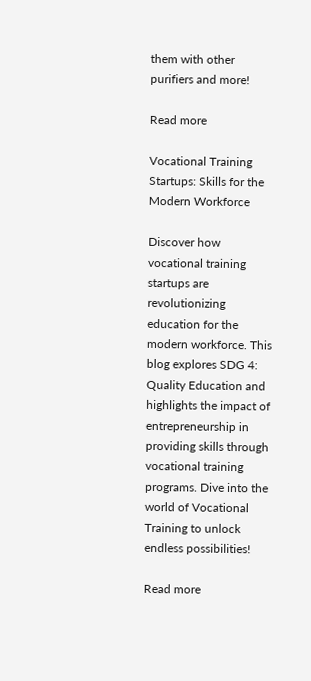them with other purifiers and more!

Read more

Vocational Training Startups: Skills for the Modern Workforce

Discover how vocational training startups are revolutionizing education for the modern workforce. This blog explores SDG 4: Quality Education and highlights the impact of entrepreneurship in providing skills through vocational training programs. Dive into the world of Vocational Training to unlock endless possibilities!

Read more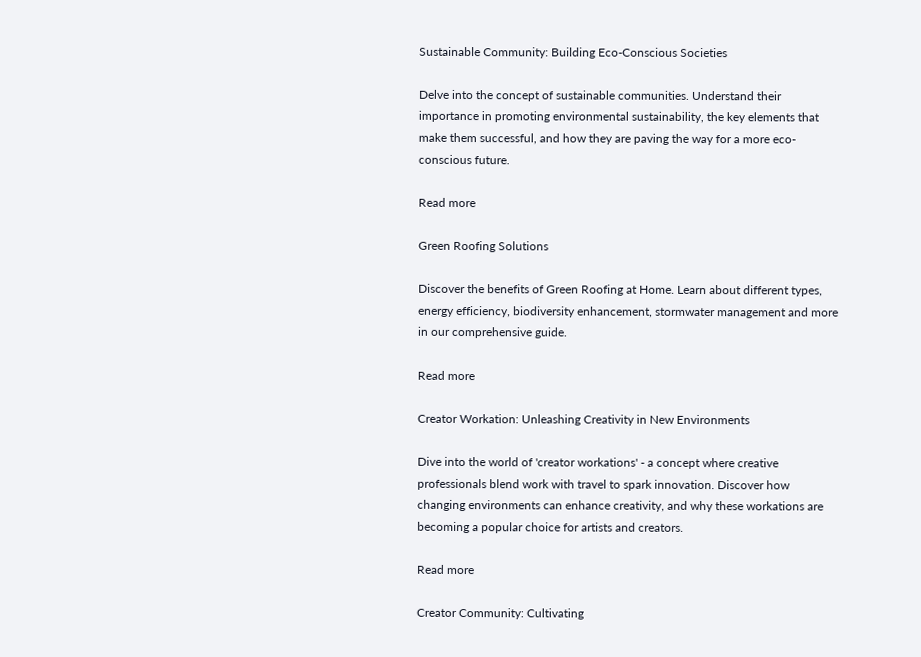Sustainable Community: Building Eco-Conscious Societies

Delve into the concept of sustainable communities. Understand their importance in promoting environmental sustainability, the key elements that make them successful, and how they are paving the way for a more eco-conscious future.

Read more

Green Roofing Solutions

Discover the benefits of Green Roofing at Home. Learn about different types, energy efficiency, biodiversity enhancement, stormwater management and more in our comprehensive guide.

Read more

Creator Workation: Unleashing Creativity in New Environments

Dive into the world of 'creator workations' - a concept where creative professionals blend work with travel to spark innovation. Discover how changing environments can enhance creativity, and why these workations are becoming a popular choice for artists and creators.

Read more

Creator Community: Cultivating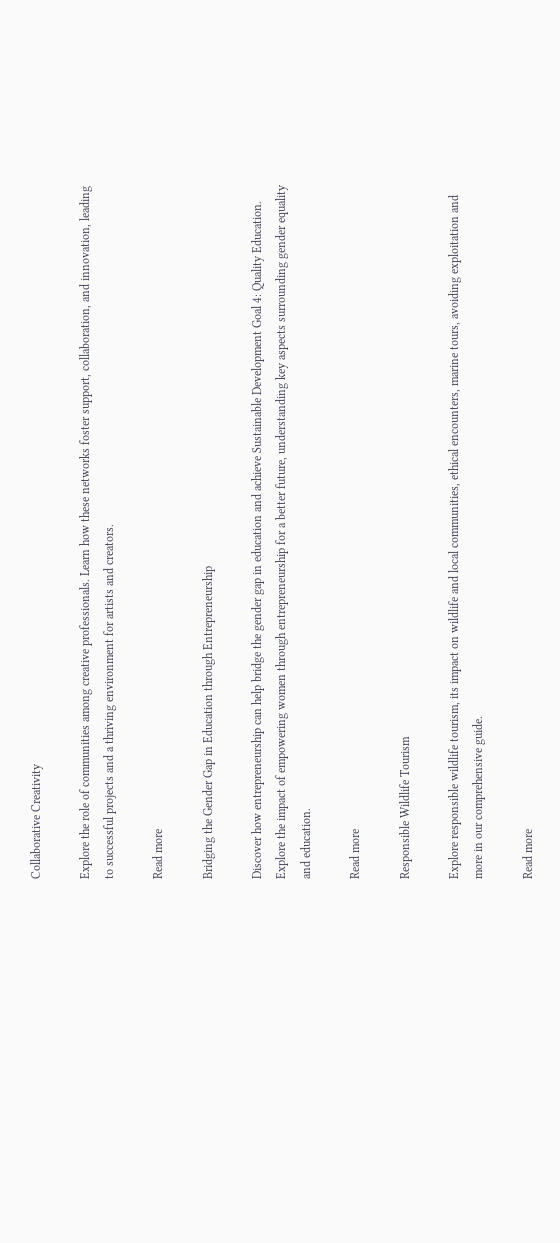Collaborative Creativity

Explore the role of communities among creative professionals. Learn how these networks foster support, collaboration, and innovation, leading to successful projects and a thriving environment for artists and creators.

Read more

Bridging the Gender Gap in Education through Entrepreneurship

Discover how entrepreneurship can help bridge the gender gap in education and achieve Sustainable Development Goal 4: Quality Education. Explore the impact of empowering women through entrepreneurship for a better future, understanding key aspects surrounding gender equality and education.

Read more

Responsible Wildlife Tourism

Explore responsible wildlife tourism, its impact on wildlife and local communities, ethical encounters, marine tours, avoiding exploitation and more in our comprehensive guide.

Read more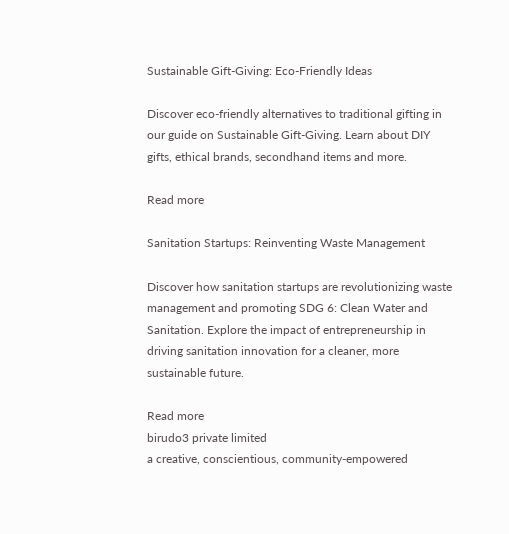Sustainable Gift-Giving: Eco-Friendly Ideas

Discover eco-friendly alternatives to traditional gifting in our guide on Sustainable Gift-Giving. Learn about DIY gifts, ethical brands, secondhand items and more.

Read more

Sanitation Startups: Reinventing Waste Management

Discover how sanitation startups are revolutionizing waste management and promoting SDG 6: Clean Water and Sanitation. Explore the impact of entrepreneurship in driving sanitation innovation for a cleaner, more sustainable future.

Read more
birudo3 private limited
a creative, conscientious, community-empowered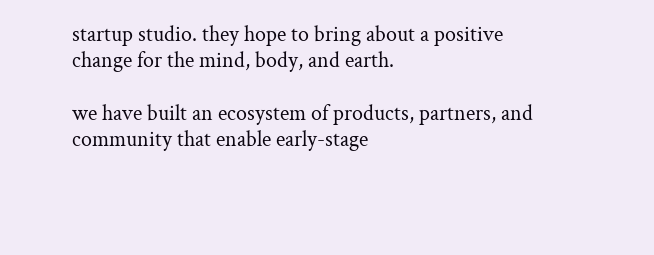startup studio. they hope to bring about a positive change for the mind, body, and earth.

we have built an ecosystem of products, partners, and community that enable early-stage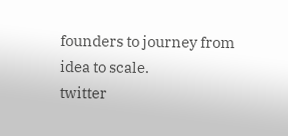founders to journey from idea to scale.
twitter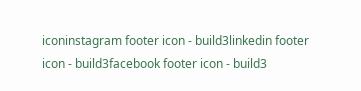iconinstagram footer icon - build3linkedin footer icon - build3facebook footer icon - build3